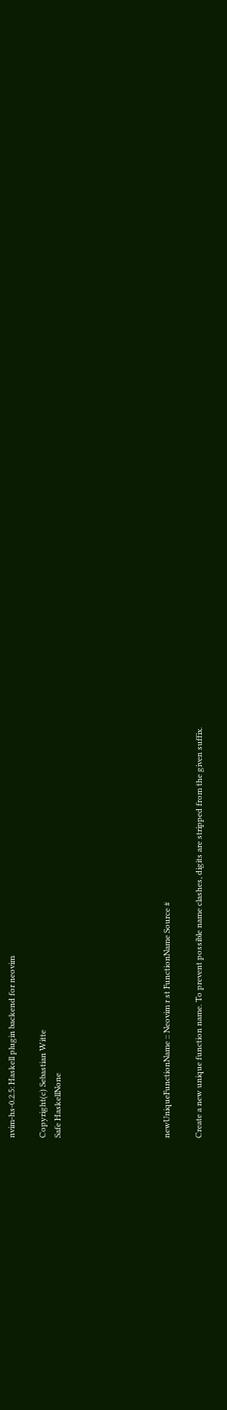nvim-hs-0.2.5: Haskell plugin backend for neovim

Copyright(c) Sebastian Witte
Safe HaskellNone






newUniqueFunctionName :: Neovim r st FunctionName Source #

Create a new unique function name. To prevent possible name clashes, digits are stripped from the given suffix.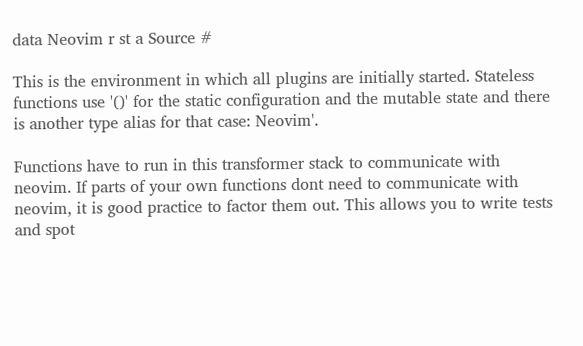data Neovim r st a Source #

This is the environment in which all plugins are initially started. Stateless functions use '()' for the static configuration and the mutable state and there is another type alias for that case: Neovim'.

Functions have to run in this transformer stack to communicate with neovim. If parts of your own functions dont need to communicate with neovim, it is good practice to factor them out. This allows you to write tests and spot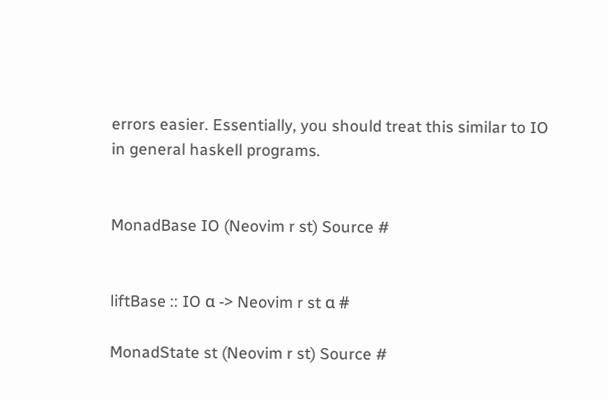errors easier. Essentially, you should treat this similar to IO in general haskell programs.


MonadBase IO (Neovim r st) Source #


liftBase :: IO α -> Neovim r st α #

MonadState st (Neovim r st) Source #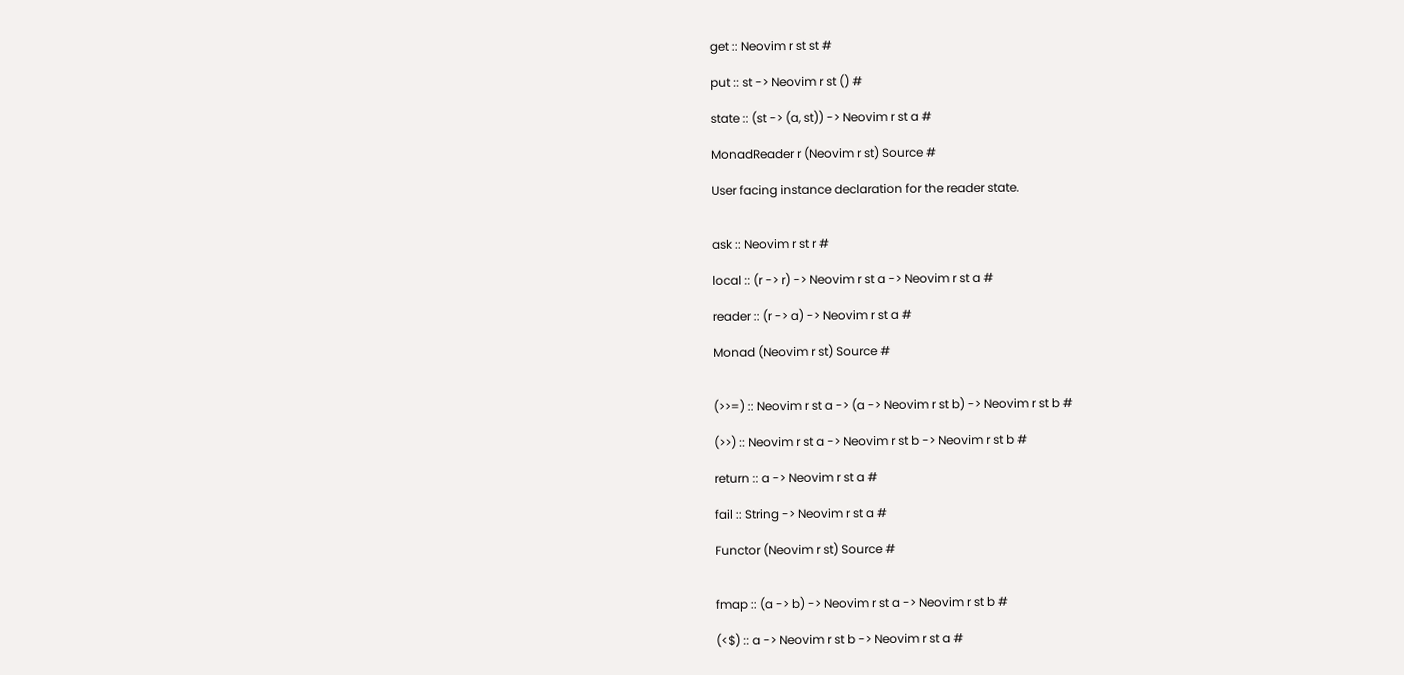get :: Neovim r st st #

put :: st -> Neovim r st () #

state :: (st -> (a, st)) -> Neovim r st a #

MonadReader r (Neovim r st) Source #

User facing instance declaration for the reader state.


ask :: Neovim r st r #

local :: (r -> r) -> Neovim r st a -> Neovim r st a #

reader :: (r -> a) -> Neovim r st a #

Monad (Neovim r st) Source #


(>>=) :: Neovim r st a -> (a -> Neovim r st b) -> Neovim r st b #

(>>) :: Neovim r st a -> Neovim r st b -> Neovim r st b #

return :: a -> Neovim r st a #

fail :: String -> Neovim r st a #

Functor (Neovim r st) Source #


fmap :: (a -> b) -> Neovim r st a -> Neovim r st b #

(<$) :: a -> Neovim r st b -> Neovim r st a #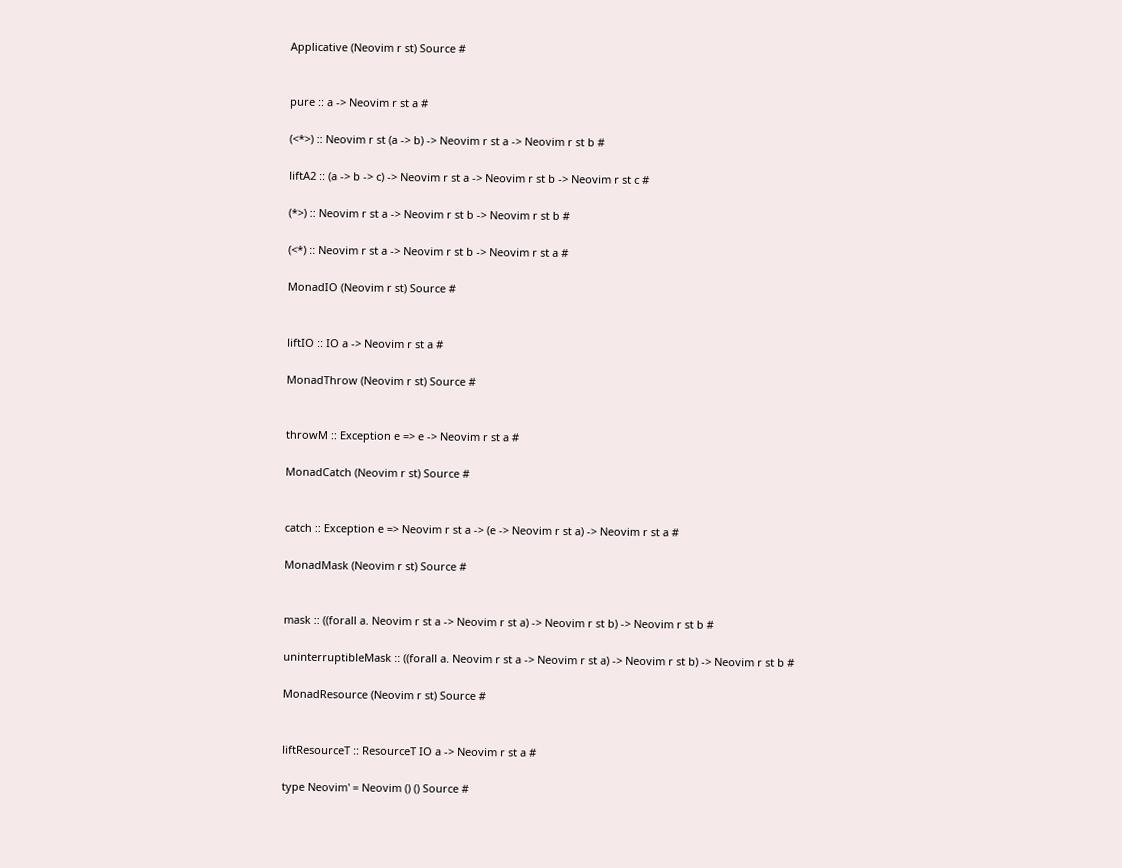Applicative (Neovim r st) Source #


pure :: a -> Neovim r st a #

(<*>) :: Neovim r st (a -> b) -> Neovim r st a -> Neovim r st b #

liftA2 :: (a -> b -> c) -> Neovim r st a -> Neovim r st b -> Neovim r st c #

(*>) :: Neovim r st a -> Neovim r st b -> Neovim r st b #

(<*) :: Neovim r st a -> Neovim r st b -> Neovim r st a #

MonadIO (Neovim r st) Source #


liftIO :: IO a -> Neovim r st a #

MonadThrow (Neovim r st) Source #


throwM :: Exception e => e -> Neovim r st a #

MonadCatch (Neovim r st) Source #


catch :: Exception e => Neovim r st a -> (e -> Neovim r st a) -> Neovim r st a #

MonadMask (Neovim r st) Source #


mask :: ((forall a. Neovim r st a -> Neovim r st a) -> Neovim r st b) -> Neovim r st b #

uninterruptibleMask :: ((forall a. Neovim r st a -> Neovim r st a) -> Neovim r st b) -> Neovim r st b #

MonadResource (Neovim r st) Source #


liftResourceT :: ResourceT IO a -> Neovim r st a #

type Neovim' = Neovim () () Source #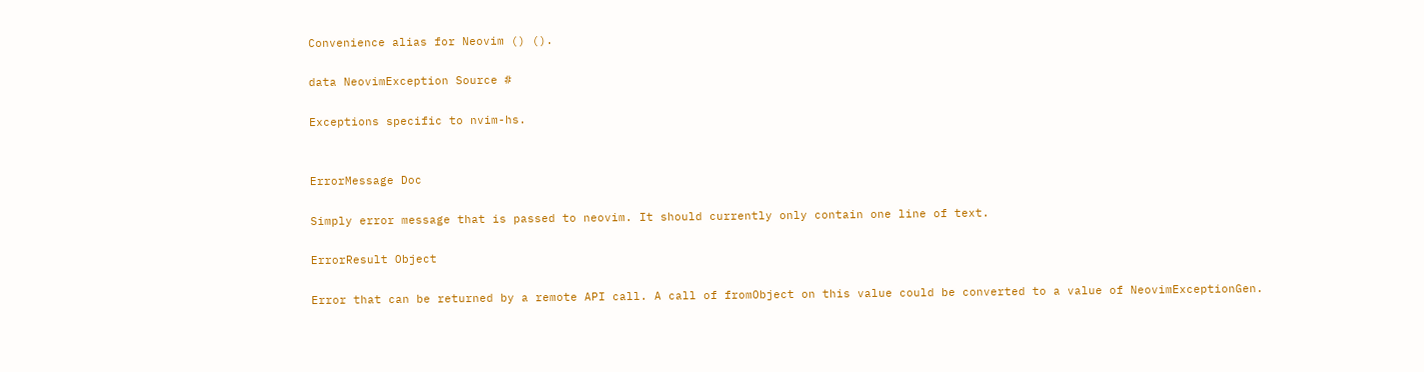Convenience alias for Neovim () ().

data NeovimException Source #

Exceptions specific to nvim-hs.


ErrorMessage Doc

Simply error message that is passed to neovim. It should currently only contain one line of text.

ErrorResult Object

Error that can be returned by a remote API call. A call of fromObject on this value could be converted to a value of NeovimExceptionGen.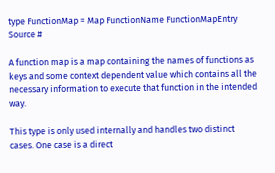type FunctionMap = Map FunctionName FunctionMapEntry Source #

A function map is a map containing the names of functions as keys and some context dependent value which contains all the necessary information to execute that function in the intended way.

This type is only used internally and handles two distinct cases. One case is a direct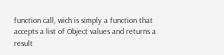function call, wich is simply a function that accepts a list of Object values and returns a result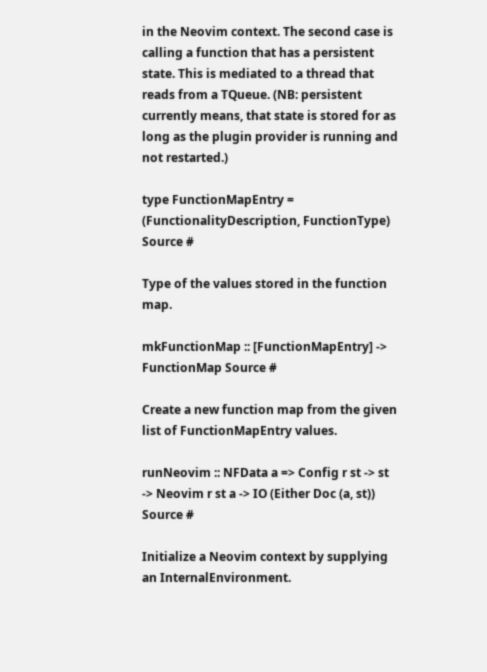in the Neovim context. The second case is calling a function that has a persistent state. This is mediated to a thread that reads from a TQueue. (NB: persistent currently means, that state is stored for as long as the plugin provider is running and not restarted.)

type FunctionMapEntry = (FunctionalityDescription, FunctionType) Source #

Type of the values stored in the function map.

mkFunctionMap :: [FunctionMapEntry] -> FunctionMap Source #

Create a new function map from the given list of FunctionMapEntry values.

runNeovim :: NFData a => Config r st -> st -> Neovim r st a -> IO (Either Doc (a, st)) Source #

Initialize a Neovim context by supplying an InternalEnvironment.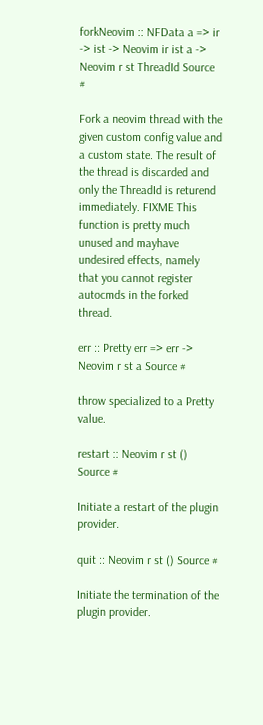forkNeovim :: NFData a => ir -> ist -> Neovim ir ist a -> Neovim r st ThreadId Source #

Fork a neovim thread with the given custom config value and a custom state. The result of the thread is discarded and only the ThreadId is returend immediately. FIXME This function is pretty much unused and mayhave undesired effects, namely that you cannot register autocmds in the forked thread.

err :: Pretty err => err -> Neovim r st a Source #

throw specialized to a Pretty value.

restart :: Neovim r st () Source #

Initiate a restart of the plugin provider.

quit :: Neovim r st () Source #

Initiate the termination of the plugin provider.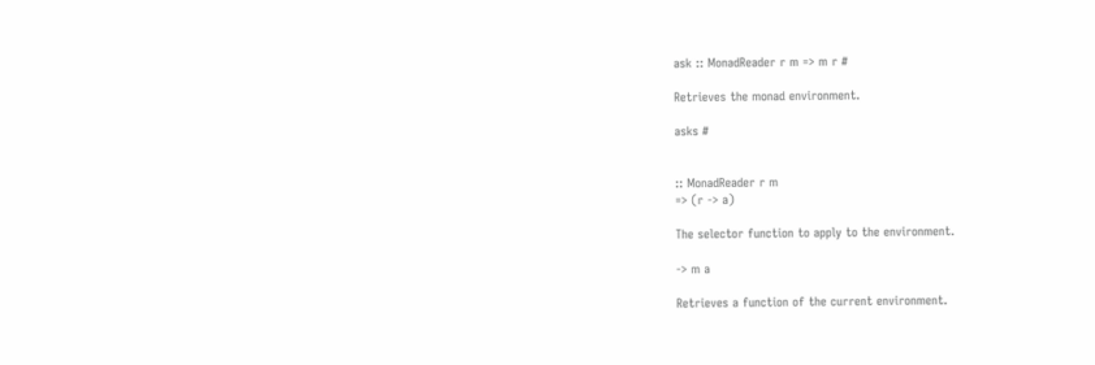ask :: MonadReader r m => m r #

Retrieves the monad environment.

asks #


:: MonadReader r m
=> (r -> a)

The selector function to apply to the environment.

-> m a

Retrieves a function of the current environment.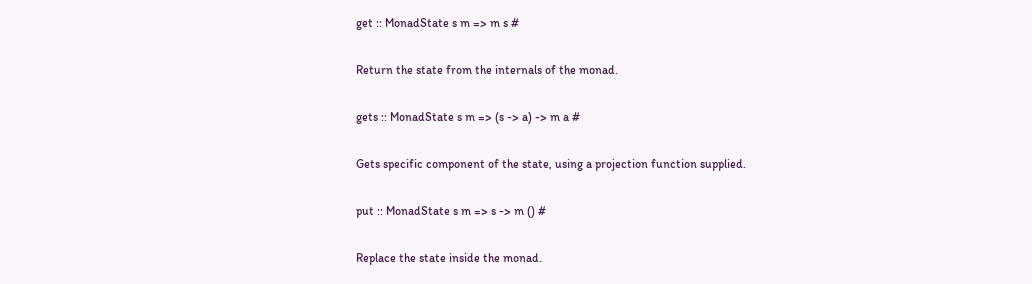get :: MonadState s m => m s #

Return the state from the internals of the monad.

gets :: MonadState s m => (s -> a) -> m a #

Gets specific component of the state, using a projection function supplied.

put :: MonadState s m => s -> m () #

Replace the state inside the monad.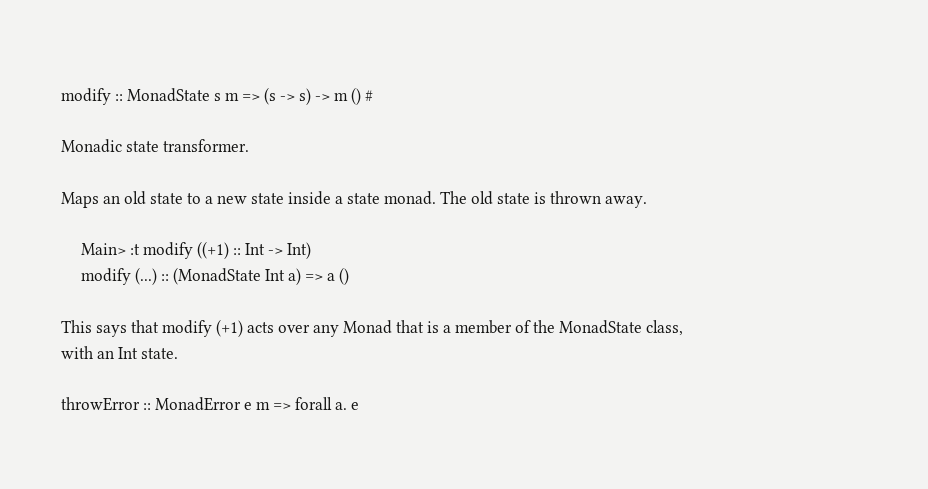modify :: MonadState s m => (s -> s) -> m () #

Monadic state transformer.

Maps an old state to a new state inside a state monad. The old state is thrown away.

     Main> :t modify ((+1) :: Int -> Int)
     modify (...) :: (MonadState Int a) => a ()

This says that modify (+1) acts over any Monad that is a member of the MonadState class, with an Int state.

throwError :: MonadError e m => forall a. e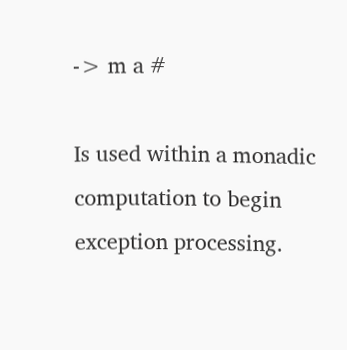-> m a #

Is used within a monadic computation to begin exception processing.